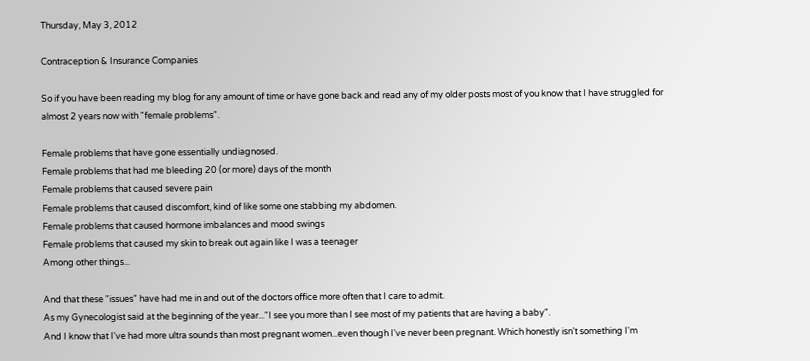Thursday, May 3, 2012

Contraception & Insurance Companies

So if you have been reading my blog for any amount of time or have gone back and read any of my older posts most of you know that I have struggled for almost 2 years now with "female problems".

Female problems that have gone essentially undiagnosed.
Female problems that had me bleeding 20 (or more) days of the month
Female problems that caused severe pain
Female problems that caused discomfort, kind of like some one stabbing my abdomen.
Female problems that caused hormone imbalances and mood swings
Female problems that caused my skin to break out again like I was a teenager
Among other things...

And that these "issues" have had me in and out of the doctors office more often that I care to admit.
As my Gynecologist said at the beginning of the year..."I see you more than I see most of my patients that are having a baby".
And I know that I've had more ultra sounds than most pregnant women...even though I've never been pregnant. Which honestly isn't something I'm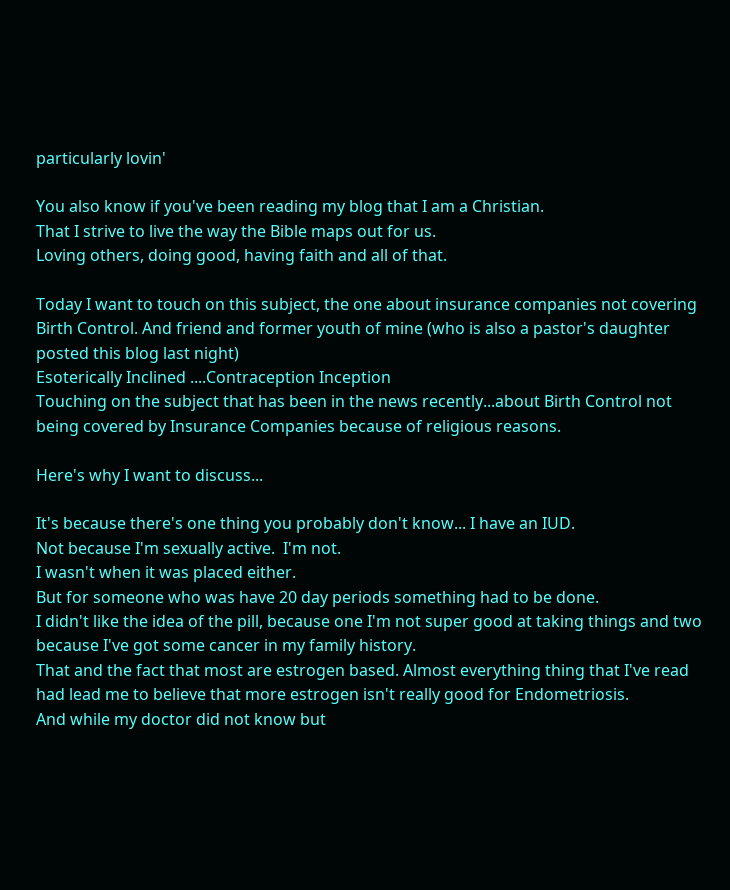particularly lovin'

You also know if you've been reading my blog that I am a Christian.
That I strive to live the way the Bible maps out for us.
Loving others, doing good, having faith and all of that.

Today I want to touch on this subject, the one about insurance companies not covering Birth Control. And friend and former youth of mine (who is also a pastor's daughter posted this blog last night)
Esoterically Inclined ....Contraception Inception
Touching on the subject that has been in the news recently...about Birth Control not being covered by Insurance Companies because of religious reasons.

Here's why I want to discuss...

It's because there's one thing you probably don't know... I have an IUD.
Not because I'm sexually active.  I'm not.
I wasn't when it was placed either.
But for someone who was have 20 day periods something had to be done.
I didn't like the idea of the pill, because one I'm not super good at taking things and two because I've got some cancer in my family history.
That and the fact that most are estrogen based. Almost everything thing that I've read had lead me to believe that more estrogen isn't really good for Endometriosis.
And while my doctor did not know but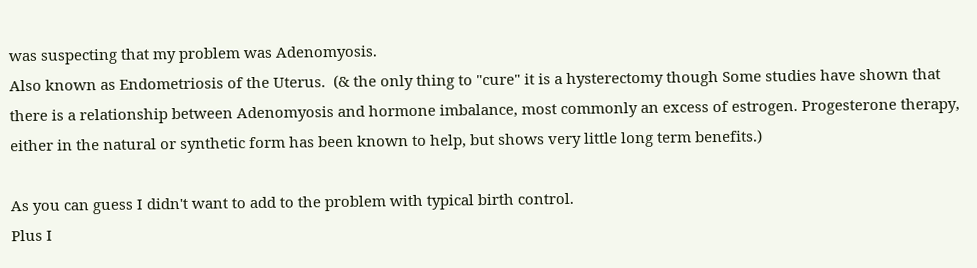was suspecting that my problem was Adenomyosis.
Also known as Endometriosis of the Uterus.  (& the only thing to "cure" it is a hysterectomy though Some studies have shown that there is a relationship between Adenomyosis and hormone imbalance, most commonly an excess of estrogen. Progesterone therapy, either in the natural or synthetic form has been known to help, but shows very little long term benefits.)

As you can guess I didn't want to add to the problem with typical birth control.
Plus I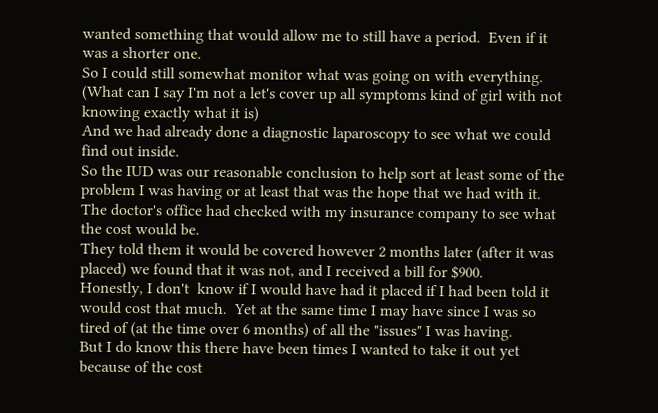wanted something that would allow me to still have a period.  Even if it was a shorter one.
So I could still somewhat monitor what was going on with everything.
(What can I say I'm not a let's cover up all symptoms kind of girl with not knowing exactly what it is)
And we had already done a diagnostic laparoscopy to see what we could find out inside.
So the IUD was our reasonable conclusion to help sort at least some of the problem I was having or at least that was the hope that we had with it.
The doctor's office had checked with my insurance company to see what the cost would be.
They told them it would be covered however 2 months later (after it was placed) we found that it was not, and I received a bill for $900.
Honestly, I don't  know if I would have had it placed if I had been told it would cost that much.  Yet at the same time I may have since I was so tired of (at the time over 6 months) of all the "issues" I was having.
But I do know this there have been times I wanted to take it out yet because of the cost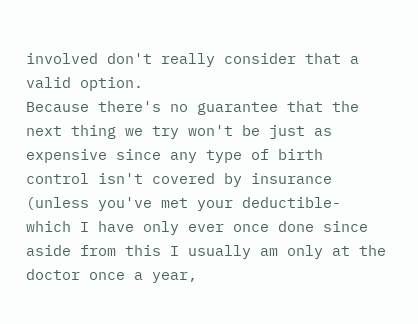involved don't really consider that a valid option.
Because there's no guarantee that the next thing we try won't be just as expensive since any type of birth control isn't covered by insurance (unless you've met your deductible- which I have only ever once done since aside from this I usually am only at the doctor once a year,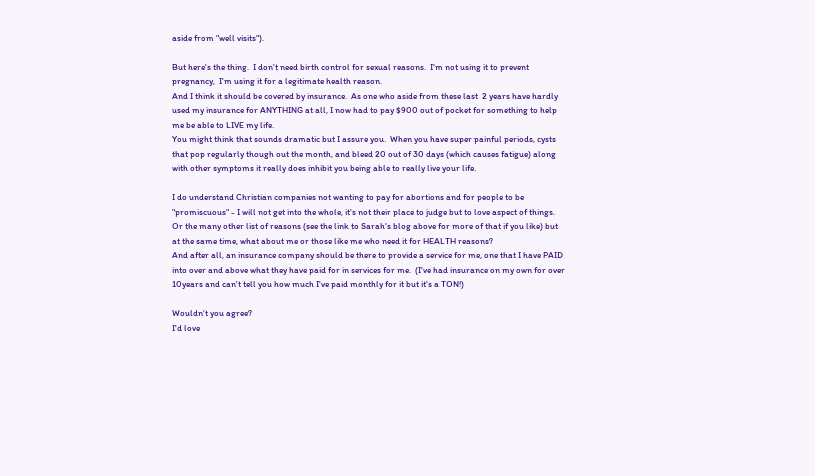aside from "well visits").

But here's the thing.  I don't need birth control for sexual reasons.  I'm not using it to prevent pregnancy,  I'm using it for a legitimate health reason.
And I think it should be covered by insurance.  As one who aside from these last  2 years have hardly used my insurance for ANYTHING at all, I now had to pay $900 out of pocket for something to help me be able to LIVE my life.
You might think that sounds dramatic but I assure you.  When you have super painful periods, cysts that pop regularly though out the month, and bleed 20 out of 30 days (which causes fatigue) along with other symptoms it really does inhibit you being able to really live your life.

I do understand Christian companies not wanting to pay for abortions and for people to be "promiscuous" - I will not get into the whole, it's not their place to judge but to love aspect of things. Or the many other list of reasons (see the link to Sarah's blog above for more of that if you like) but at the same time, what about me or those like me who need it for HEALTH reasons?
And after all, an insurance company should be there to provide a service for me, one that I have PAID into over and above what they have paid for in services for me.  (I've had insurance on my own for over 10years and can't tell you how much I've paid monthly for it but it's a TON!)

Wouldn't you agree?
I'd love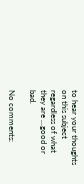to hear your thoughts on this subject regardless of what they are ...good or bad.

No comments: